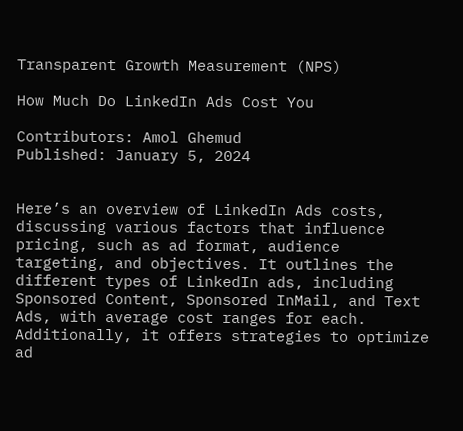Transparent Growth Measurement (NPS)

How Much Do LinkedIn Ads Cost You

Contributors: Amol Ghemud
Published: January 5, 2024


Here’s an overview of LinkedIn Ads costs, discussing various factors that influence pricing, such as ad format, audience targeting, and objectives. It outlines the different types of LinkedIn ads, including Sponsored Content, Sponsored InMail, and Text Ads, with average cost ranges for each. Additionally, it offers strategies to optimize ad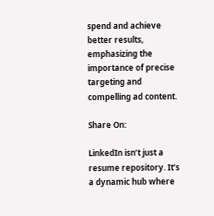spend and achieve better results, emphasizing the importance of precise targeting and compelling ad content.

Share On:

LinkedIn isn’t just a resume repository. It’s a dynamic hub where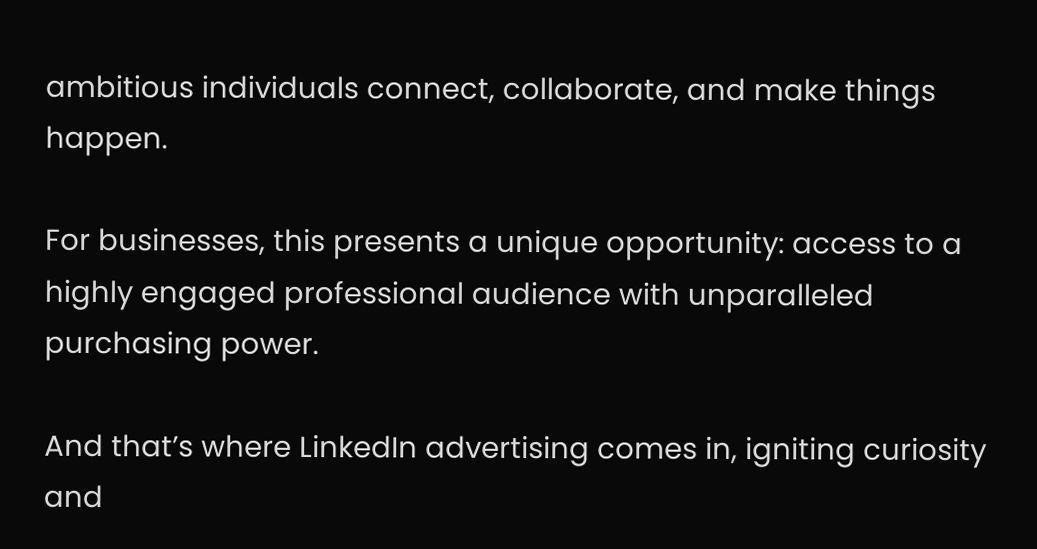ambitious individuals connect, collaborate, and make things happen.

For businesses, this presents a unique opportunity: access to a highly engaged professional audience with unparalleled purchasing power.

And that’s where LinkedIn advertising comes in, igniting curiosity and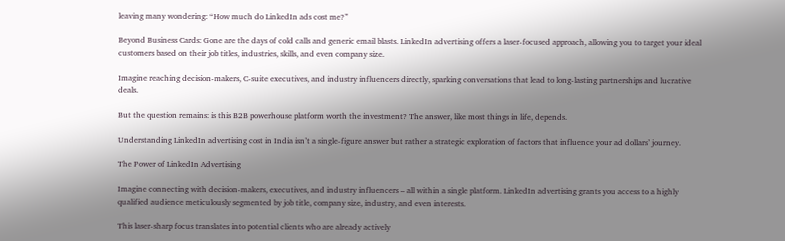leaving many wondering: “How much do LinkedIn ads cost me?”

Beyond Business Cards: Gone are the days of cold calls and generic email blasts. LinkedIn advertising offers a laser-focused approach, allowing you to target your ideal customers based on their job titles, industries, skills, and even company size.

Imagine reaching decision-makers, C-suite executives, and industry influencers directly, sparking conversations that lead to long-lasting partnerships and lucrative deals.

But the question remains: is this B2B powerhouse platform worth the investment? The answer, like most things in life, depends.

Understanding LinkedIn advertising cost in India isn’t a single-figure answer but rather a strategic exploration of factors that influence your ad dollars’ journey.

The Power of LinkedIn Advertising

Imagine connecting with decision-makers, executives, and industry influencers – all within a single platform. LinkedIn advertising grants you access to a highly qualified audience meticulously segmented by job title, company size, industry, and even interests.

This laser-sharp focus translates into potential clients who are already actively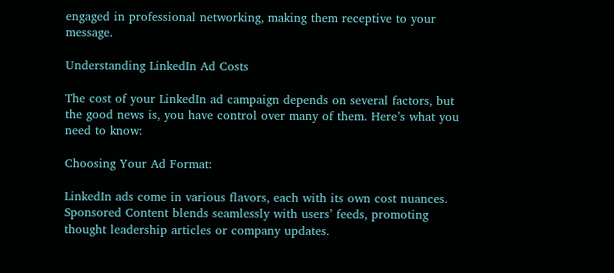engaged in professional networking, making them receptive to your message.

Understanding LinkedIn Ad Costs

The cost of your LinkedIn ad campaign depends on several factors, but the good news is, you have control over many of them. Here’s what you need to know:

Choosing Your Ad Format:

LinkedIn ads come in various flavors, each with its own cost nuances. Sponsored Content blends seamlessly with users’ feeds, promoting thought leadership articles or company updates.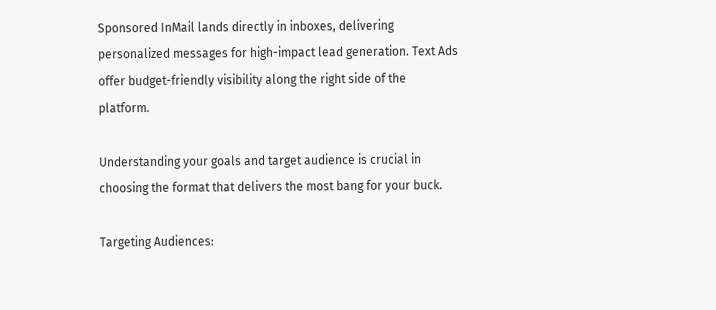Sponsored InMail lands directly in inboxes, delivering personalized messages for high-impact lead generation. Text Ads offer budget-friendly visibility along the right side of the platform.

Understanding your goals and target audience is crucial in choosing the format that delivers the most bang for your buck.

Targeting Audiences: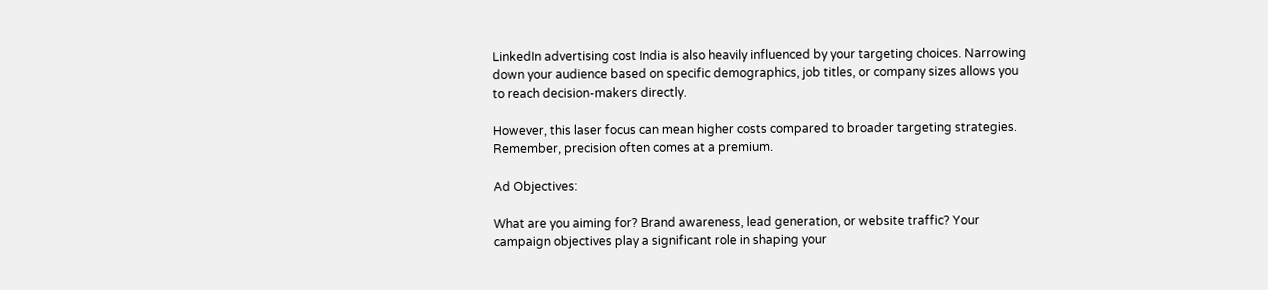LinkedIn advertising cost India is also heavily influenced by your targeting choices. Narrowing down your audience based on specific demographics, job titles, or company sizes allows you to reach decision-makers directly.

However, this laser focus can mean higher costs compared to broader targeting strategies. Remember, precision often comes at a premium.

Ad Objectives:

What are you aiming for? Brand awareness, lead generation, or website traffic? Your campaign objectives play a significant role in shaping your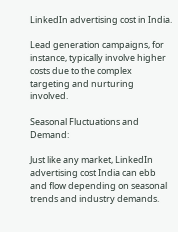LinkedIn advertising cost in India.

Lead generation campaigns, for instance, typically involve higher costs due to the complex targeting and nurturing involved.

Seasonal Fluctuations and Demand:

Just like any market, LinkedIn advertising cost India can ebb and flow depending on seasonal trends and industry demands.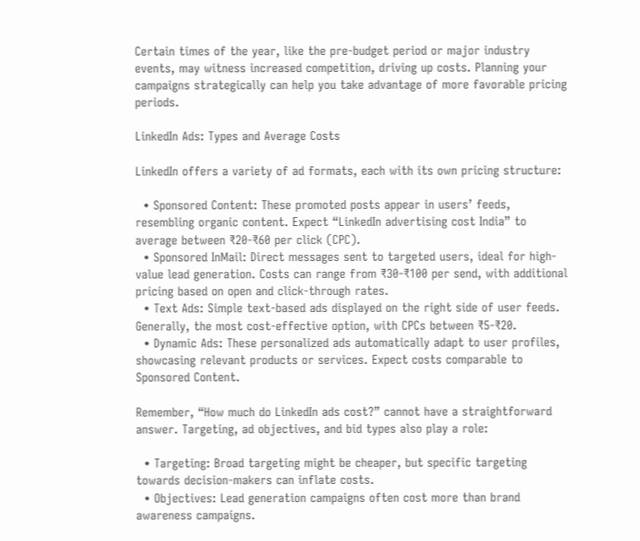Certain times of the year, like the pre-budget period or major industry events, may witness increased competition, driving up costs. Planning your campaigns strategically can help you take advantage of more favorable pricing periods.

LinkedIn Ads: Types and Average Costs

LinkedIn offers a variety of ad formats, each with its own pricing structure:

  • Sponsored Content: These promoted posts appear in users’ feeds, resembling organic content. Expect “LinkedIn advertising cost India” to average between ₹20-₹60 per click (CPC).
  • Sponsored InMail: Direct messages sent to targeted users, ideal for high-value lead generation. Costs can range from ₹30-₹100 per send, with additional pricing based on open and click-through rates.
  • Text Ads: Simple text-based ads displayed on the right side of user feeds. Generally, the most cost-effective option, with CPCs between ₹5-₹20.
  • Dynamic Ads: These personalized ads automatically adapt to user profiles, showcasing relevant products or services. Expect costs comparable to Sponsored Content.

Remember, “How much do LinkedIn ads cost?” cannot have a straightforward answer. Targeting, ad objectives, and bid types also play a role:

  • Targeting: Broad targeting might be cheaper, but specific targeting towards decision-makers can inflate costs.
  • Objectives: Lead generation campaigns often cost more than brand awareness campaigns.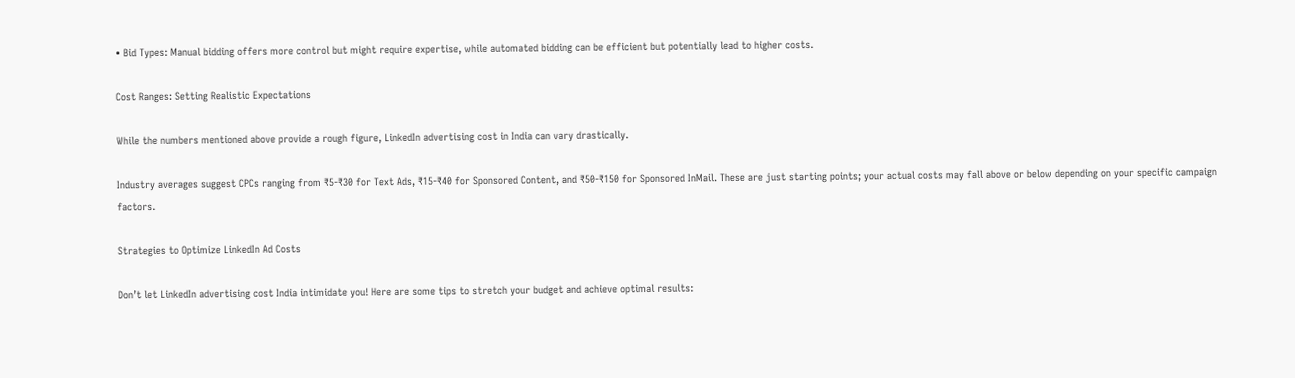• Bid Types: Manual bidding offers more control but might require expertise, while automated bidding can be efficient but potentially lead to higher costs.

Cost Ranges: Setting Realistic Expectations

While the numbers mentioned above provide a rough figure, LinkedIn advertising cost in India can vary drastically.

Industry averages suggest CPCs ranging from ₹5-₹30 for Text Ads, ₹15-₹40 for Sponsored Content, and ₹50-₹150 for Sponsored InMail. These are just starting points; your actual costs may fall above or below depending on your specific campaign factors.

Strategies to Optimize LinkedIn Ad Costs

Don’t let LinkedIn advertising cost India intimidate you! Here are some tips to stretch your budget and achieve optimal results: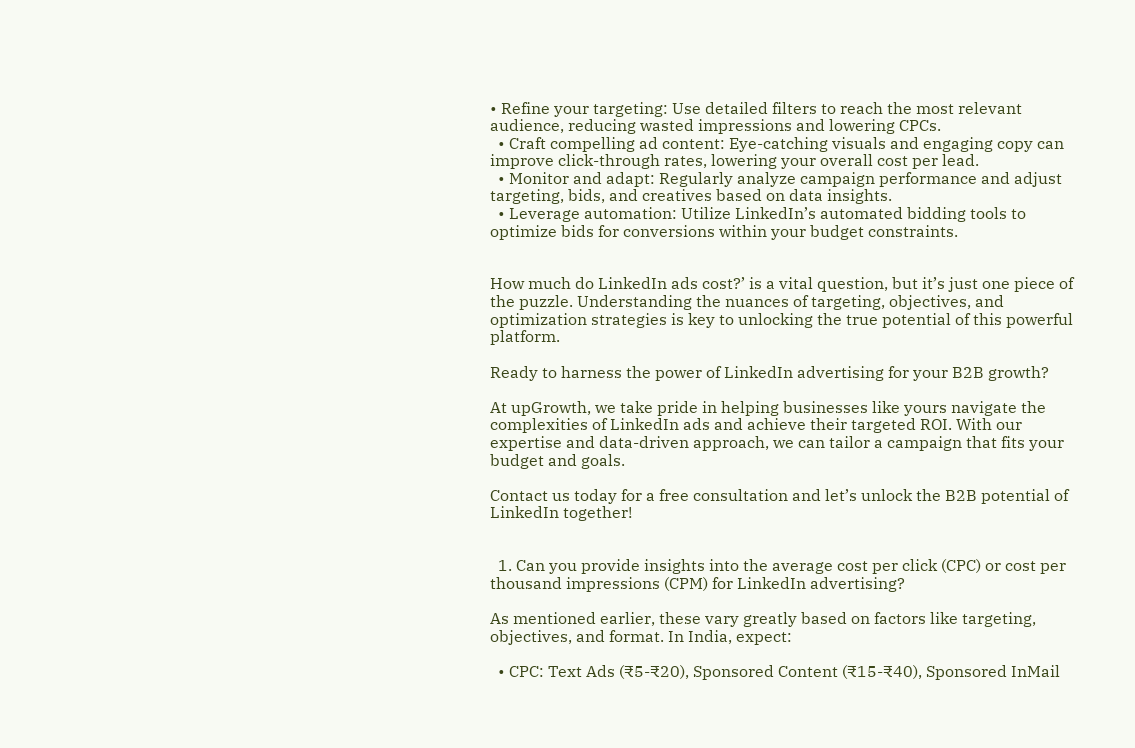• Refine your targeting: Use detailed filters to reach the most relevant audience, reducing wasted impressions and lowering CPCs.
  • Craft compelling ad content: Eye-catching visuals and engaging copy can improve click-through rates, lowering your overall cost per lead.
  • Monitor and adapt: Regularly analyze campaign performance and adjust targeting, bids, and creatives based on data insights.
  • Leverage automation: Utilize LinkedIn’s automated bidding tools to optimize bids for conversions within your budget constraints.


How much do LinkedIn ads cost?’ is a vital question, but it’s just one piece of the puzzle. Understanding the nuances of targeting, objectives, and optimization strategies is key to unlocking the true potential of this powerful platform.

Ready to harness the power of LinkedIn advertising for your B2B growth?

At upGrowth, we take pride in helping businesses like yours navigate the complexities of LinkedIn ads and achieve their targeted ROI. With our expertise and data-driven approach, we can tailor a campaign that fits your budget and goals.

Contact us today for a free consultation and let’s unlock the B2B potential of LinkedIn together!


  1. Can you provide insights into the average cost per click (CPC) or cost per thousand impressions (CPM) for LinkedIn advertising?

As mentioned earlier, these vary greatly based on factors like targeting, objectives, and format. In India, expect:

  • CPC: Text Ads (₹5-₹20), Sponsored Content (₹15-₹40), Sponsored InMail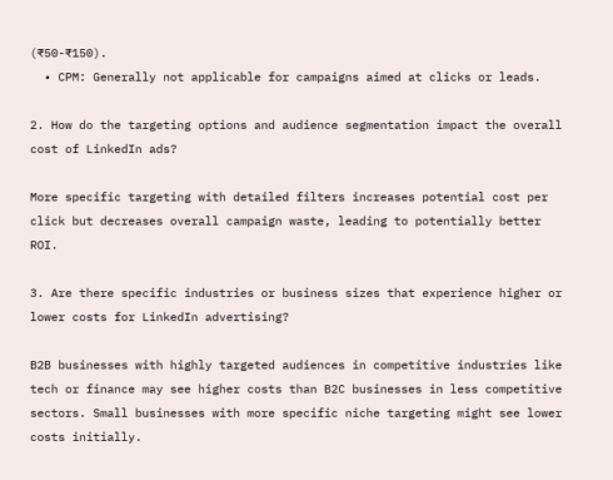(₹50-₹150).
  • CPM: Generally not applicable for campaigns aimed at clicks or leads.

2. How do the targeting options and audience segmentation impact the overall cost of LinkedIn ads?

More specific targeting with detailed filters increases potential cost per click but decreases overall campaign waste, leading to potentially better ROI.

3. Are there specific industries or business sizes that experience higher or lower costs for LinkedIn advertising?

B2B businesses with highly targeted audiences in competitive industries like tech or finance may see higher costs than B2C businesses in less competitive sectors. Small businesses with more specific niche targeting might see lower costs initially.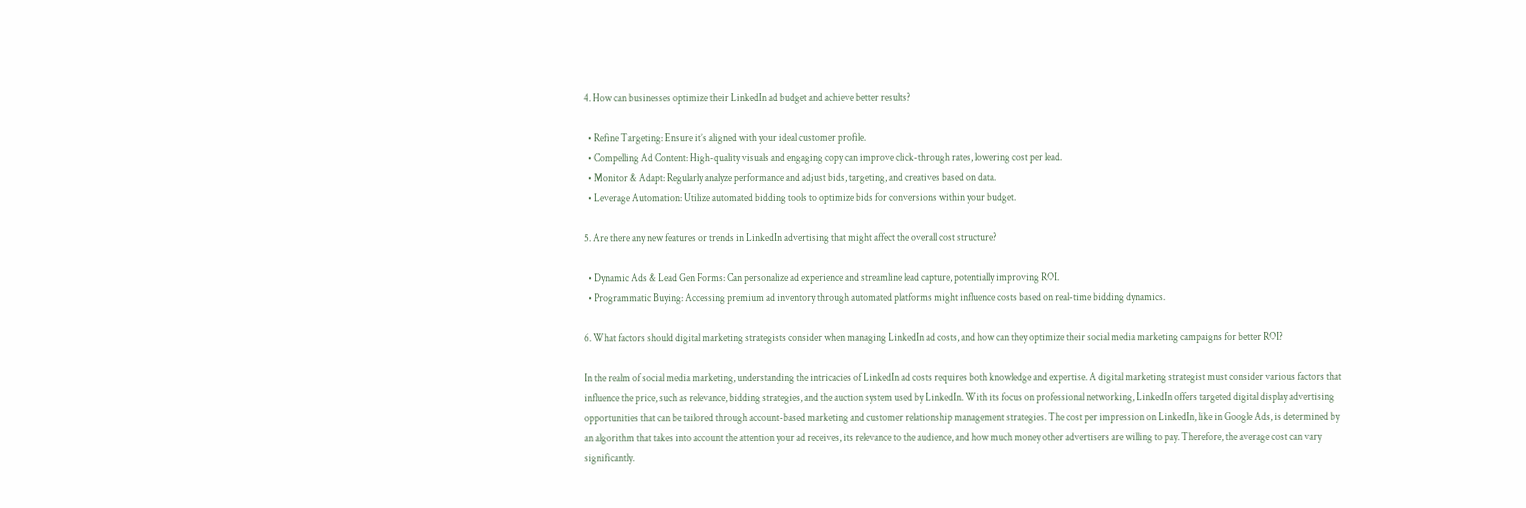4. How can businesses optimize their LinkedIn ad budget and achieve better results?

  • Refine Targeting: Ensure it’s aligned with your ideal customer profile.
  • Compelling Ad Content: High-quality visuals and engaging copy can improve click-through rates, lowering cost per lead.
  • Monitor & Adapt: Regularly analyze performance and adjust bids, targeting, and creatives based on data.
  • Leverage Automation: Utilize automated bidding tools to optimize bids for conversions within your budget.

5. Are there any new features or trends in LinkedIn advertising that might affect the overall cost structure?

  • Dynamic Ads & Lead Gen Forms: Can personalize ad experience and streamline lead capture, potentially improving ROI.
  • Programmatic Buying: Accessing premium ad inventory through automated platforms might influence costs based on real-time bidding dynamics.

6. What factors should digital marketing strategists consider when managing LinkedIn ad costs, and how can they optimize their social media marketing campaigns for better ROI?

In the realm of social media marketing, understanding the intricacies of LinkedIn ad costs requires both knowledge and expertise. A digital marketing strategist must consider various factors that influence the price, such as relevance, bidding strategies, and the auction system used by LinkedIn. With its focus on professional networking, LinkedIn offers targeted digital display advertising opportunities that can be tailored through account-based marketing and customer relationship management strategies. The cost per impression on LinkedIn, like in Google Ads, is determined by an algorithm that takes into account the attention your ad receives, its relevance to the audience, and how much money other advertisers are willing to pay. Therefore, the average cost can vary significantly.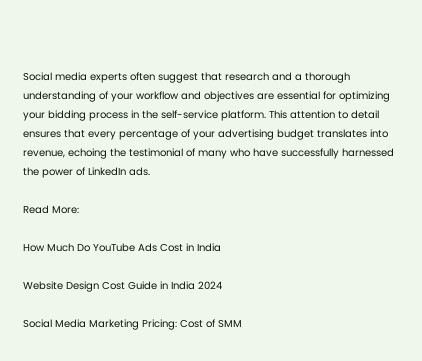Social media experts often suggest that research and a thorough understanding of your workflow and objectives are essential for optimizing your bidding process in the self-service platform. This attention to detail ensures that every percentage of your advertising budget translates into revenue, echoing the testimonial of many who have successfully harnessed the power of LinkedIn ads.

Read More:

How Much Do YouTube Ads Cost in India

Website Design Cost Guide in India 2024

Social Media Marketing Pricing: Cost of SMM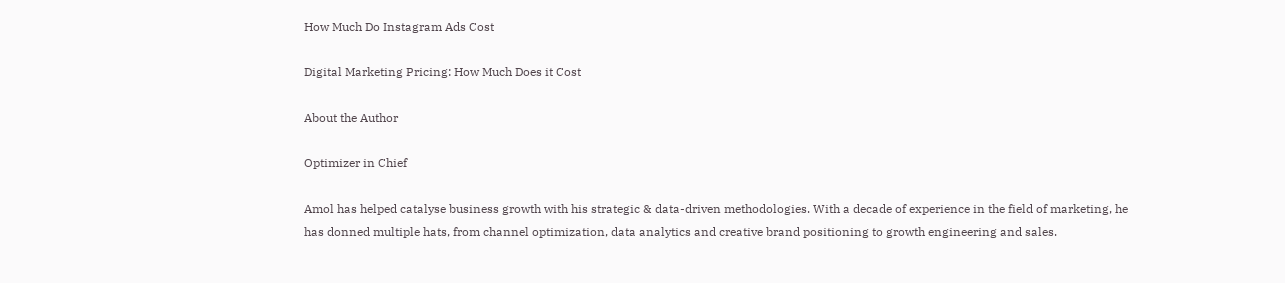How Much Do Instagram Ads Cost

Digital Marketing Pricing: How Much Does it Cost

About the Author

Optimizer in Chief

Amol has helped catalyse business growth with his strategic & data-driven methodologies. With a decade of experience in the field of marketing, he has donned multiple hats, from channel optimization, data analytics and creative brand positioning to growth engineering and sales.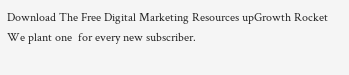Download The Free Digital Marketing Resources upGrowth Rocket
We plant one  for every new subscriber.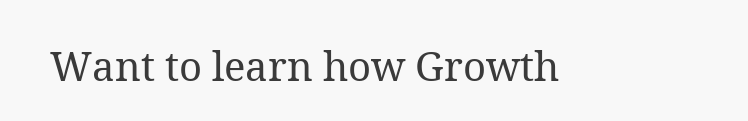Want to learn how Growth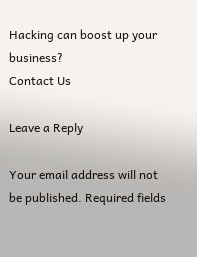Hacking can boost up your business?
Contact Us

Leave a Reply

Your email address will not be published. Required fields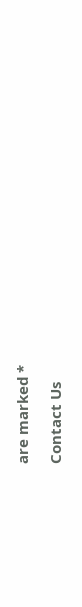are marked *

Contact Us